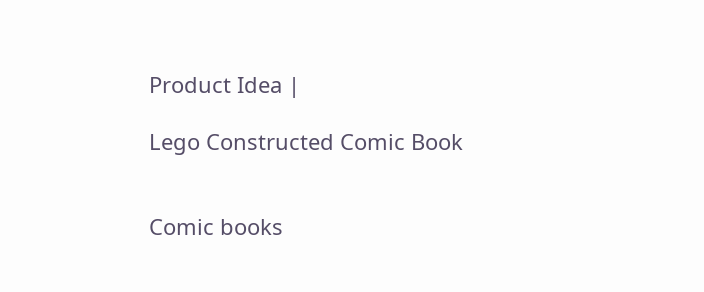Product Idea |

Lego Constructed Comic Book


Comic books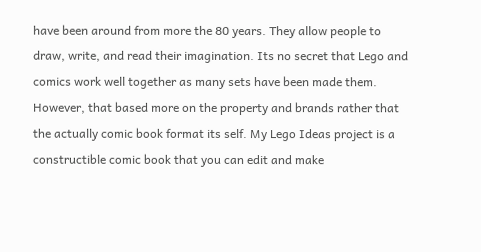have been around from more the 80 years. They allow people to draw, write, and read their imagination. Its no secret that Lego and comics work well together as many sets have been made them. However, that based more on the property and brands rather that the actually comic book format its self. My Lego Ideas project is a constructible comic book that you can edit and make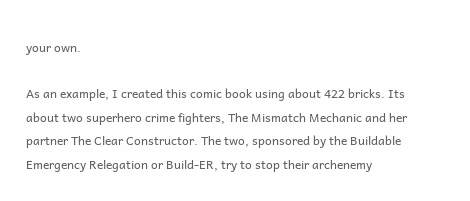your own.

As an example, I created this comic book using about 422 bricks. Its about two superhero crime fighters, The Mismatch Mechanic and her partner The Clear Constructor. The two, sponsored by the Buildable Emergency Relegation or Build-ER, try to stop their archenemy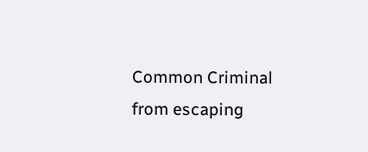Common Criminal from escaping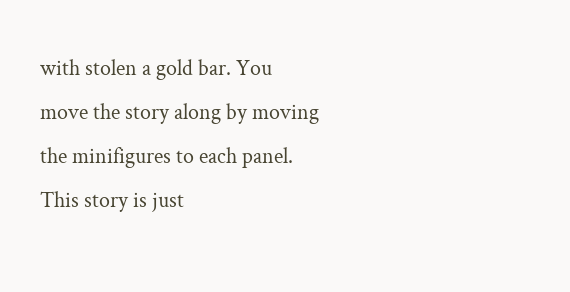with stolen a gold bar. You move the story along by moving the minifigures to each panel. This story is just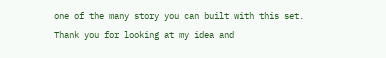one of the many story you can built with this set. Thank you for looking at my idea and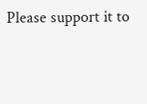Please support it to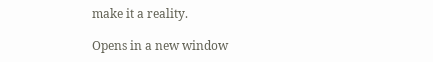make it a reality.

Opens in a new window